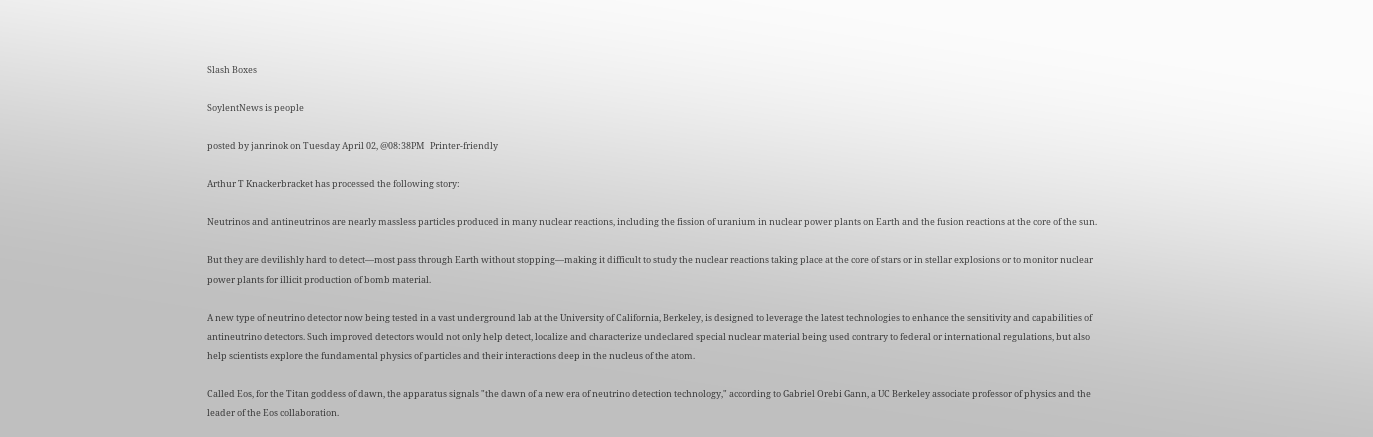Slash Boxes

SoylentNews is people

posted by janrinok on Tuesday April 02, @08:38PM   Printer-friendly

Arthur T Knackerbracket has processed the following story:

Neutrinos and antineutrinos are nearly massless particles produced in many nuclear reactions, including the fission of uranium in nuclear power plants on Earth and the fusion reactions at the core of the sun.

But they are devilishly hard to detect—most pass through Earth without stopping—making it difficult to study the nuclear reactions taking place at the core of stars or in stellar explosions or to monitor nuclear power plants for illicit production of bomb material.

A new type of neutrino detector now being tested in a vast underground lab at the University of California, Berkeley, is designed to leverage the latest technologies to enhance the sensitivity and capabilities of antineutrino detectors. Such improved detectors would not only help detect, localize and characterize undeclared special nuclear material being used contrary to federal or international regulations, but also help scientists explore the fundamental physics of particles and their interactions deep in the nucleus of the atom.

Called Eos, for the Titan goddess of dawn, the apparatus signals "the dawn of a new era of neutrino detection technology," according to Gabriel Orebi Gann, a UC Berkeley associate professor of physics and the leader of the Eos collaboration.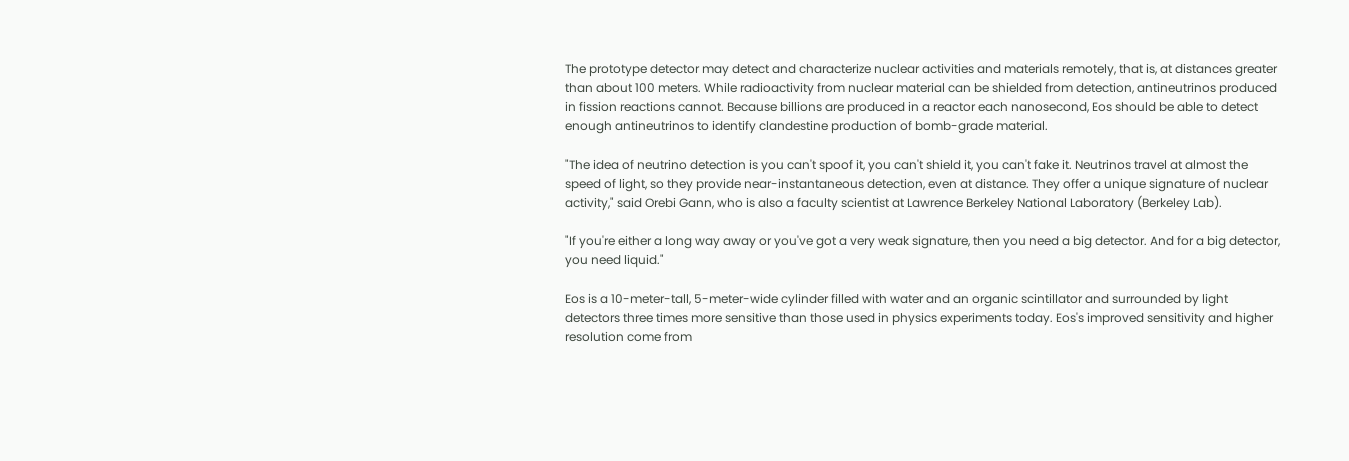The prototype detector may detect and characterize nuclear activities and materials remotely, that is, at distances greater than about 100 meters. While radioactivity from nuclear material can be shielded from detection, antineutrinos produced in fission reactions cannot. Because billions are produced in a reactor each nanosecond, Eos should be able to detect enough antineutrinos to identify clandestine production of bomb-grade material.

"The idea of neutrino detection is you can't spoof it, you can't shield it, you can't fake it. Neutrinos travel at almost the speed of light, so they provide near-instantaneous detection, even at distance. They offer a unique signature of nuclear activity," said Orebi Gann, who is also a faculty scientist at Lawrence Berkeley National Laboratory (Berkeley Lab).

"If you're either a long way away or you've got a very weak signature, then you need a big detector. And for a big detector, you need liquid."

Eos is a 10-meter-tall, 5-meter-wide cylinder filled with water and an organic scintillator and surrounded by light detectors three times more sensitive than those used in physics experiments today. Eos's improved sensitivity and higher resolution come from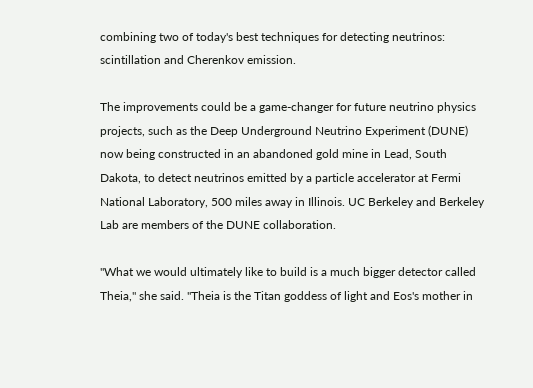combining two of today's best techniques for detecting neutrinos: scintillation and Cherenkov emission.

The improvements could be a game-changer for future neutrino physics projects, such as the Deep Underground Neutrino Experiment (DUNE) now being constructed in an abandoned gold mine in Lead, South Dakota, to detect neutrinos emitted by a particle accelerator at Fermi National Laboratory, 500 miles away in Illinois. UC Berkeley and Berkeley Lab are members of the DUNE collaboration.

"What we would ultimately like to build is a much bigger detector called Theia," she said. "Theia is the Titan goddess of light and Eos's mother in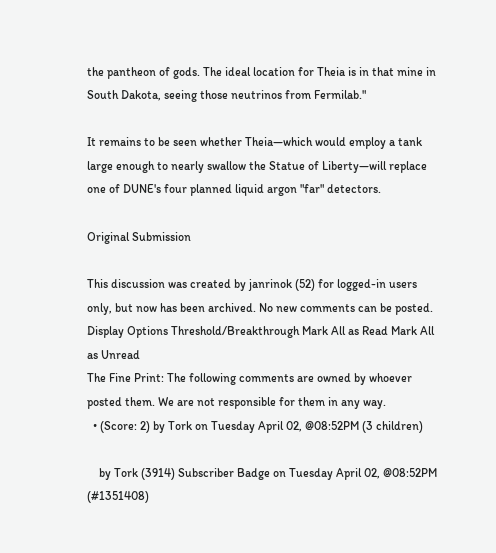the pantheon of gods. The ideal location for Theia is in that mine in South Dakota, seeing those neutrinos from Fermilab."

It remains to be seen whether Theia—which would employ a tank large enough to nearly swallow the Statue of Liberty—will replace one of DUNE's four planned liquid argon "far" detectors.

Original Submission

This discussion was created by janrinok (52) for logged-in users only, but now has been archived. No new comments can be posted.
Display Options Threshold/Breakthrough Mark All as Read Mark All as Unread
The Fine Print: The following comments are owned by whoever posted them. We are not responsible for them in any way.
  • (Score: 2) by Tork on Tuesday April 02, @08:52PM (3 children)

    by Tork (3914) Subscriber Badge on Tuesday April 02, @08:52PM (#1351408)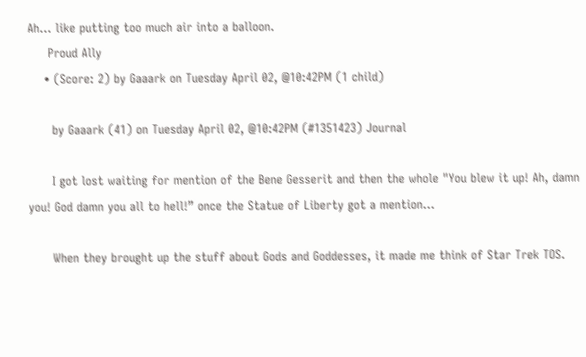Ah... like putting too much air into a balloon.
     Proud Ally
    • (Score: 2) by Gaaark on Tuesday April 02, @10:42PM (1 child)

      by Gaaark (41) on Tuesday April 02, @10:42PM (#1351423) Journal

      I got lost waiting for mention of the Bene Gesserit and then the whole "You blew it up! Ah, damn you! God damn you all to hell!” once the Statue of Liberty got a mention...

      When they brought up the stuff about Gods and Goddesses, it made me think of Star Trek TOS.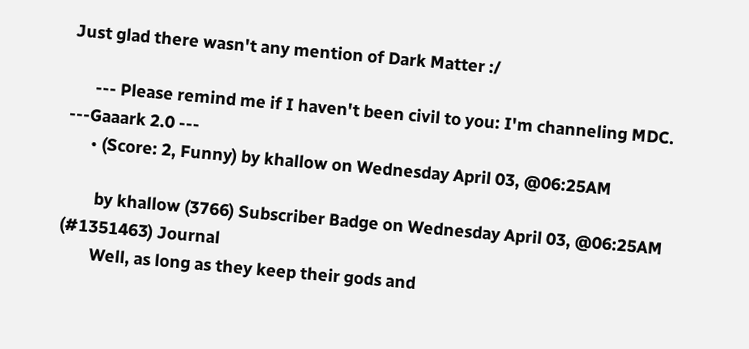Just glad there wasn't any mention of Dark Matter :/

      --- Please remind me if I haven't been civil to you: I'm channeling MDC. ---Gaaark 2.0 ---
      • (Score: 2, Funny) by khallow on Wednesday April 03, @06:25AM

        by khallow (3766) Subscriber Badge on Wednesday April 03, @06:25AM (#1351463) Journal
        Well, as long as they keep their gods and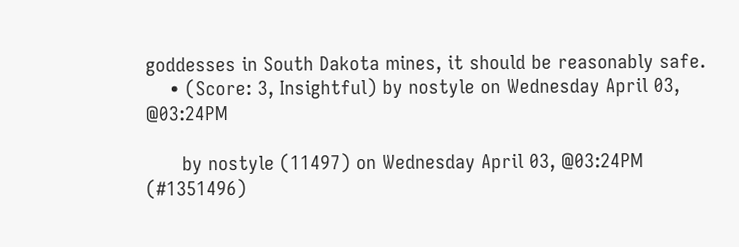goddesses in South Dakota mines, it should be reasonably safe.
    • (Score: 3, Insightful) by nostyle on Wednesday April 03, @03:24PM

      by nostyle (11497) on Wednesday April 03, @03:24PM (#1351496)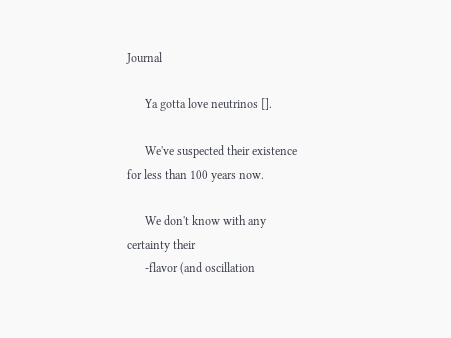Journal

      Ya gotta love neutrinos [].

      We've suspected their existence for less than 100 years now.

      We don't know with any certainty their
      -flavor (and oscillation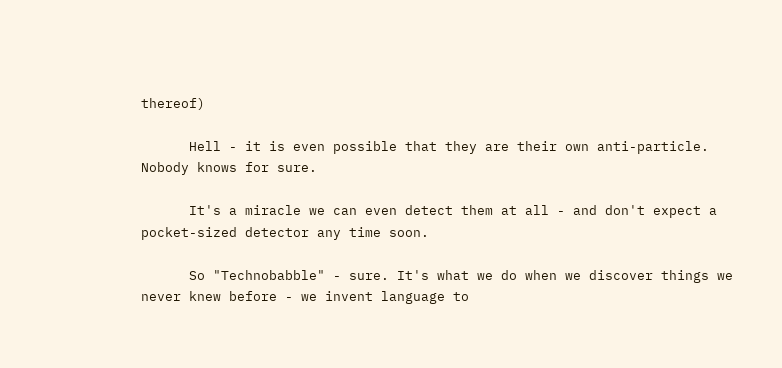thereof)

      Hell - it is even possible that they are their own anti-particle. Nobody knows for sure.

      It's a miracle we can even detect them at all - and don't expect a pocket-sized detector any time soon.

      So "Technobabble" - sure. It's what we do when we discover things we never knew before - we invent language to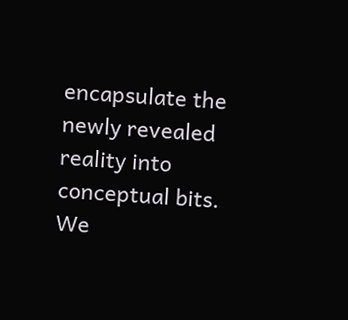encapsulate the newly revealed reality into conceptual bits. We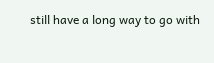still have a long way to go with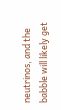neutrinos, and the babble will likely get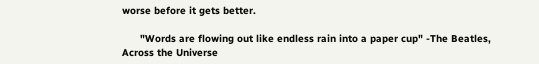worse before it gets better.

      "Words are flowing out like endless rain into a paper cup" -The Beatles, Across the Universe